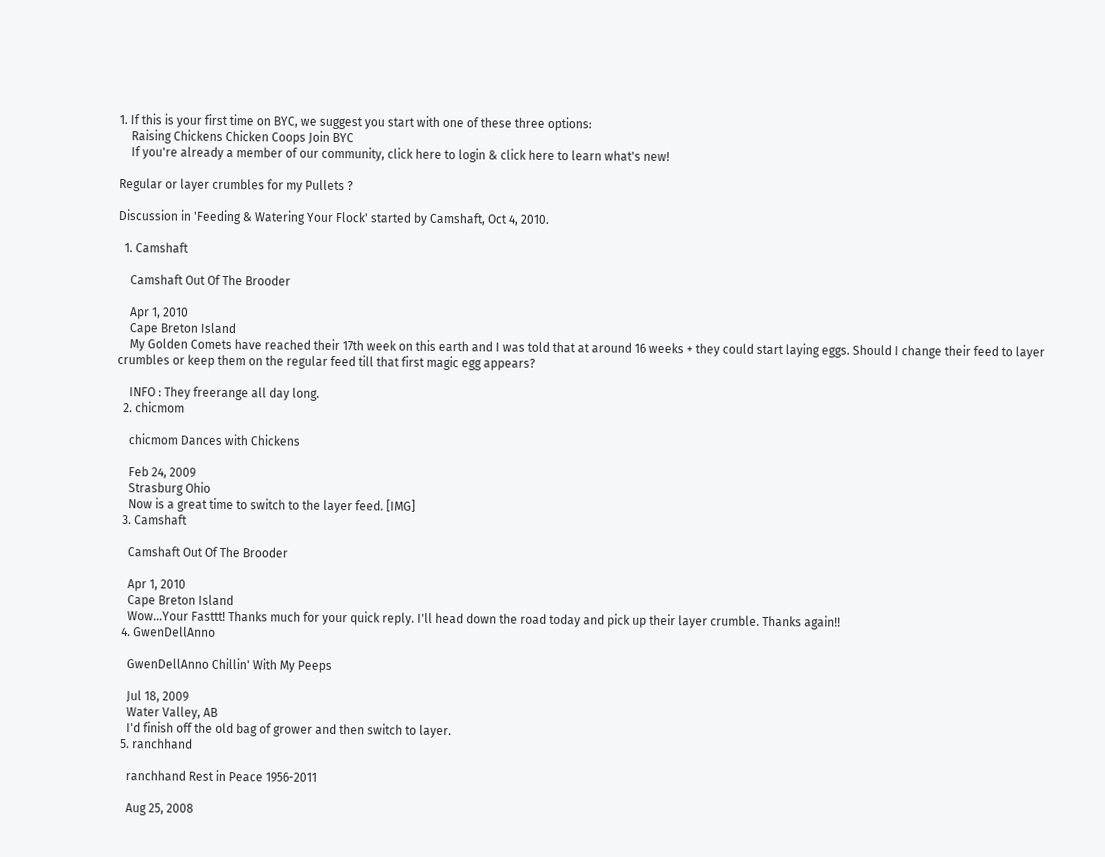1. If this is your first time on BYC, we suggest you start with one of these three options:
    Raising Chickens Chicken Coops Join BYC
    If you're already a member of our community, click here to login & click here to learn what's new!

Regular or layer crumbles for my Pullets ?

Discussion in 'Feeding & Watering Your Flock' started by Camshaft, Oct 4, 2010.

  1. Camshaft

    Camshaft Out Of The Brooder

    Apr 1, 2010
    Cape Breton Island
    My Golden Comets have reached their 17th week on this earth and I was told that at around 16 weeks + they could start laying eggs. Should I change their feed to layer crumbles or keep them on the regular feed till that first magic egg appears?

    INFO : They freerange all day long.
  2. chicmom

    chicmom Dances with Chickens

    Feb 24, 2009
    Strasburg Ohio
    Now is a great time to switch to the layer feed. [IMG]
  3. Camshaft

    Camshaft Out Of The Brooder

    Apr 1, 2010
    Cape Breton Island
    Wow...Your Fasttt! Thanks much for your quick reply. I'll head down the road today and pick up their layer crumble. Thanks again!!
  4. GwenDellAnno

    GwenDellAnno Chillin' With My Peeps

    Jul 18, 2009
    Water Valley, AB
    I'd finish off the old bag of grower and then switch to layer.
  5. ranchhand

    ranchhand Rest in Peace 1956-2011

    Aug 25, 2008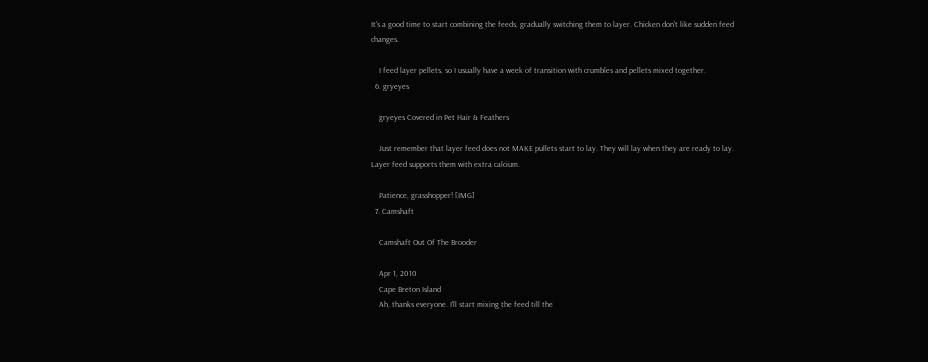It's a good time to start combining the feeds, gradually switching them to layer. Chicken don't like sudden feed changes.

    I feed layer pellets, so I usually have a week of transition with crumbles and pellets mixed together.
  6. gryeyes

    gryeyes Covered in Pet Hair & Feathers

    Just remember that layer feed does not MAKE pullets start to lay. They will lay when they are ready to lay. Layer feed supports them with extra calcium.

    Patience, grasshopper! [IMG]
  7. Camshaft

    Camshaft Out Of The Brooder

    Apr 1, 2010
    Cape Breton Island
    Ah, thanks everyone. I'll start mixing the feed till the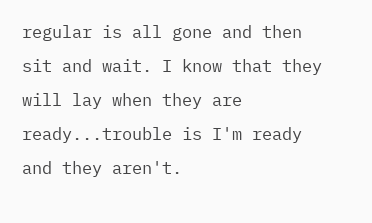regular is all gone and then sit and wait. I know that they will lay when they are ready...trouble is I'm ready and they aren't.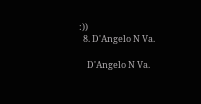:))
  8. D'Angelo N Va.

    D'Angelo N Va.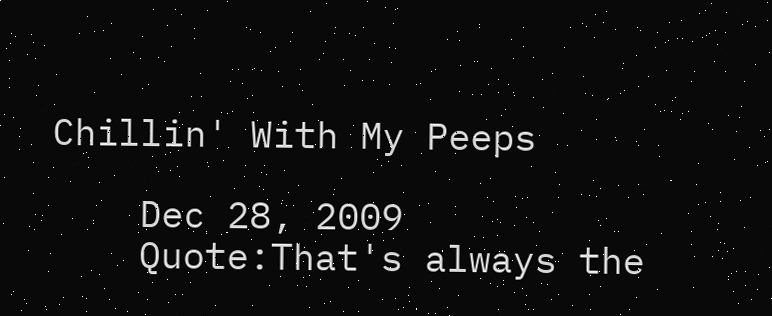Chillin' With My Peeps

    Dec 28, 2009
    Quote:That's always the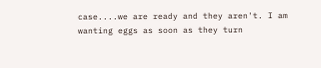case....we are ready and they aren't. I am wanting eggs as soon as they turn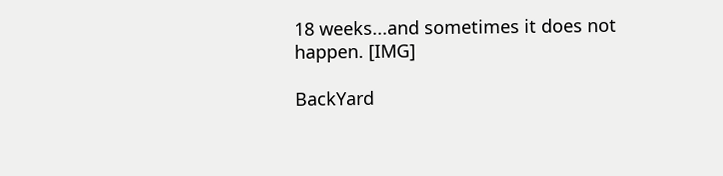18 weeks...and sometimes it does not happen. [IMG]

BackYard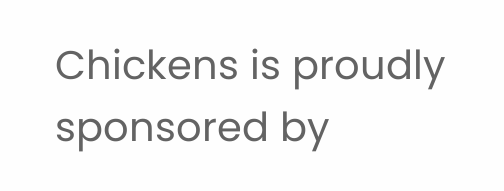Chickens is proudly sponsored by